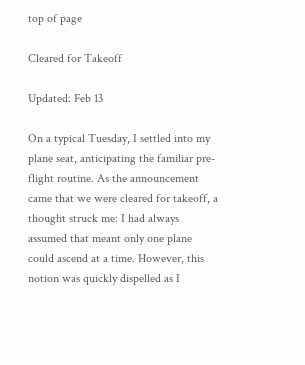top of page

Cleared for Takeoff

Updated: Feb 13

On a typical Tuesday, I settled into my plane seat, anticipating the familiar pre-flight routine. As the announcement came that we were cleared for takeoff, a thought struck me: I had always assumed that meant only one plane could ascend at a time. However, this notion was quickly dispelled as I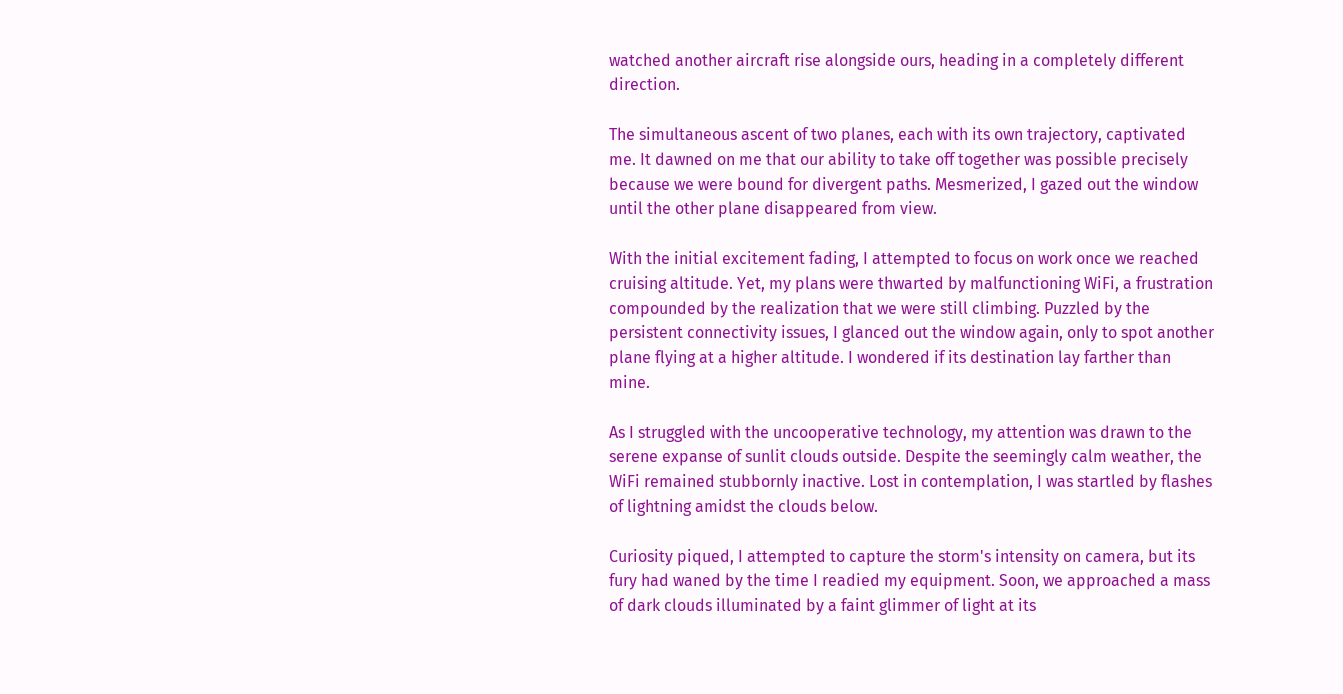watched another aircraft rise alongside ours, heading in a completely different direction.

The simultaneous ascent of two planes, each with its own trajectory, captivated me. It dawned on me that our ability to take off together was possible precisely because we were bound for divergent paths. Mesmerized, I gazed out the window until the other plane disappeared from view.

With the initial excitement fading, I attempted to focus on work once we reached cruising altitude. Yet, my plans were thwarted by malfunctioning WiFi, a frustration compounded by the realization that we were still climbing. Puzzled by the persistent connectivity issues, I glanced out the window again, only to spot another plane flying at a higher altitude. I wondered if its destination lay farther than mine.

As I struggled with the uncooperative technology, my attention was drawn to the serene expanse of sunlit clouds outside. Despite the seemingly calm weather, the WiFi remained stubbornly inactive. Lost in contemplation, I was startled by flashes of lightning amidst the clouds below.

Curiosity piqued, I attempted to capture the storm's intensity on camera, but its fury had waned by the time I readied my equipment. Soon, we approached a mass of dark clouds illuminated by a faint glimmer of light at its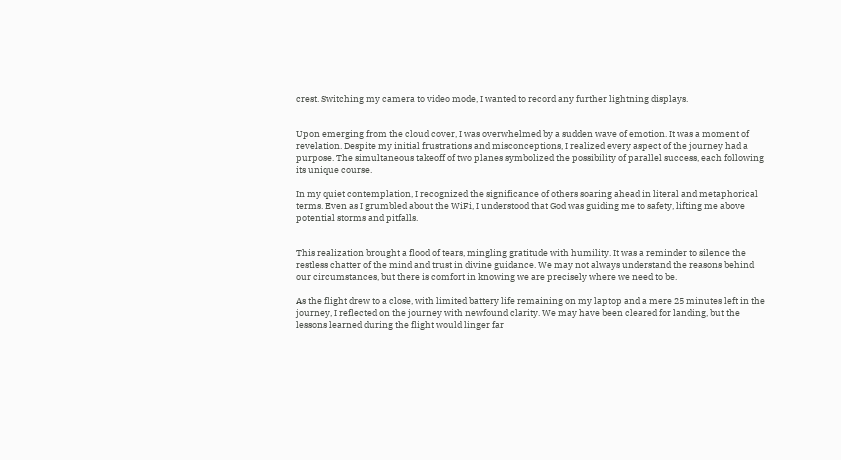crest. Switching my camera to video mode, I wanted to record any further lightning displays.


Upon emerging from the cloud cover, I was overwhelmed by a sudden wave of emotion. It was a moment of revelation. Despite my initial frustrations and misconceptions, I realized every aspect of the journey had a purpose. The simultaneous takeoff of two planes symbolized the possibility of parallel success, each following its unique course.

In my quiet contemplation, I recognized the significance of others soaring ahead in literal and metaphorical terms. Even as I grumbled about the WiFi, I understood that God was guiding me to safety, lifting me above potential storms and pitfalls.


This realization brought a flood of tears, mingling gratitude with humility. It was a reminder to silence the restless chatter of the mind and trust in divine guidance. We may not always understand the reasons behind our circumstances, but there is comfort in knowing we are precisely where we need to be.

As the flight drew to a close, with limited battery life remaining on my laptop and a mere 25 minutes left in the journey, I reflected on the journey with newfound clarity. We may have been cleared for landing, but the lessons learned during the flight would linger far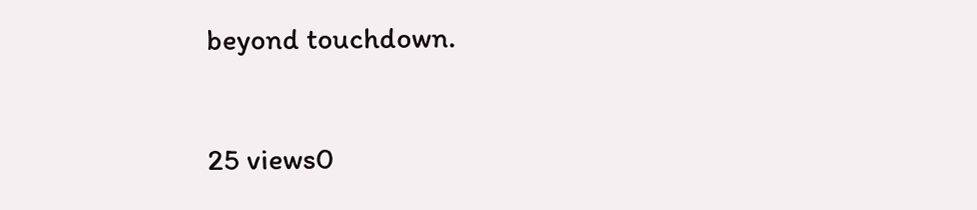beyond touchdown.

25 views0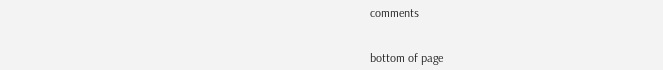comments


bottom of page